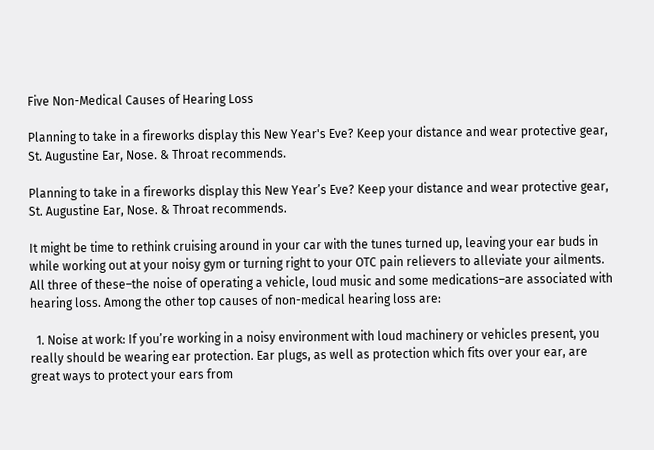Five Non-Medical Causes of Hearing Loss

Planning to take in a fireworks display this New Year's Eve? Keep your distance and wear protective gear, St. Augustine Ear, Nose. & Throat recommends.

Planning to take in a fireworks display this New Year’s Eve? Keep your distance and wear protective gear, St. Augustine Ear, Nose. & Throat recommends.

It might be time to rethink cruising around in your car with the tunes turned up, leaving your ear buds in while working out at your noisy gym or turning right to your OTC pain relievers to alleviate your ailments. All three of these–the noise of operating a vehicle, loud music and some medications–are associated with hearing loss. Among the other top causes of non-medical hearing loss are:

  1. Noise at work: If you’re working in a noisy environment with loud machinery or vehicles present, you really should be wearing ear protection. Ear plugs, as well as protection which fits over your ear, are great ways to protect your ears from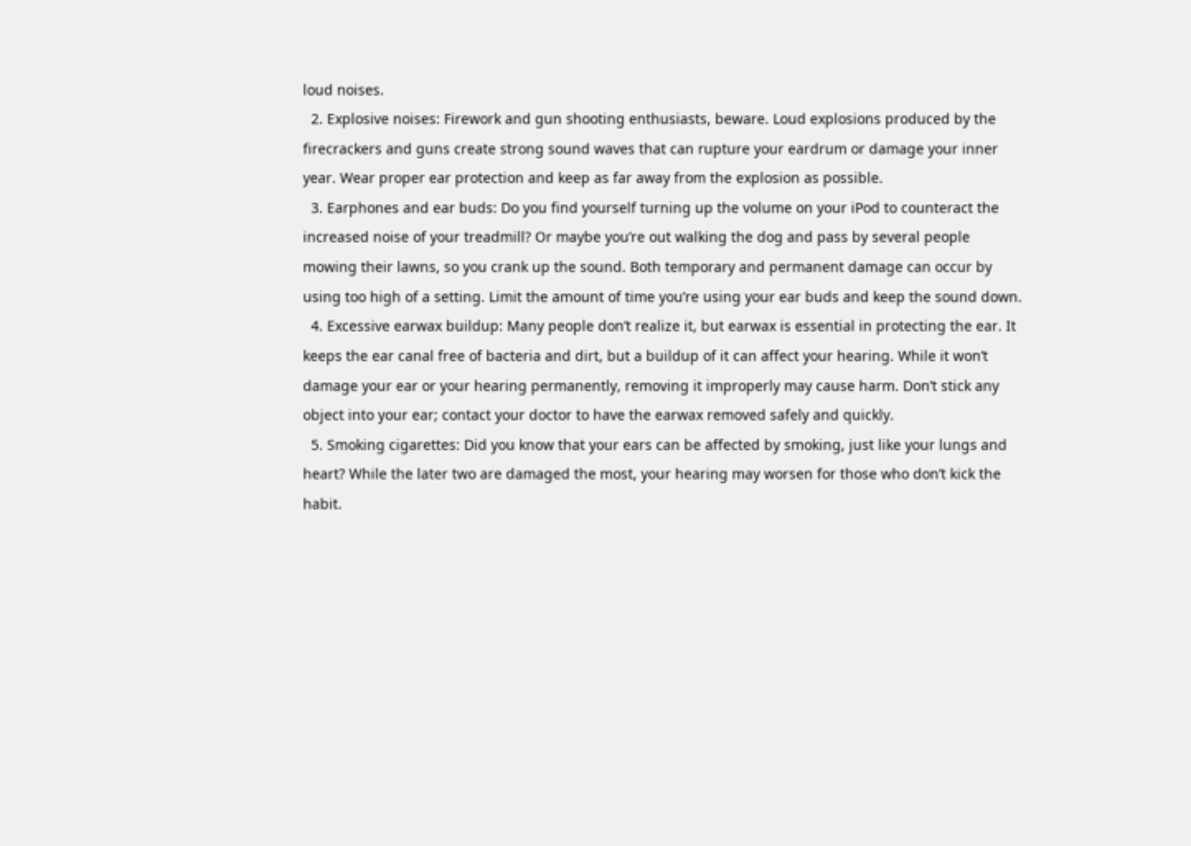loud noises.
  2. Explosive noises: Firework and gun shooting enthusiasts, beware. Loud explosions produced by the firecrackers and guns create strong sound waves that can rupture your eardrum or damage your inner year. Wear proper ear protection and keep as far away from the explosion as possible.
  3. Earphones and ear buds: Do you find yourself turning up the volume on your iPod to counteract the increased noise of your treadmill? Or maybe you’re out walking the dog and pass by several people mowing their lawns, so you crank up the sound. Both temporary and permanent damage can occur by using too high of a setting. Limit the amount of time you’re using your ear buds and keep the sound down.
  4. Excessive earwax buildup: Many people don’t realize it, but earwax is essential in protecting the ear. It keeps the ear canal free of bacteria and dirt, but a buildup of it can affect your hearing. While it won’t damage your ear or your hearing permanently, removing it improperly may cause harm. Don’t stick any object into your ear; contact your doctor to have the earwax removed safely and quickly.
  5. Smoking cigarettes: Did you know that your ears can be affected by smoking, just like your lungs and heart? While the later two are damaged the most, your hearing may worsen for those who don’t kick the habit.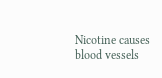Nicotine causes blood vessels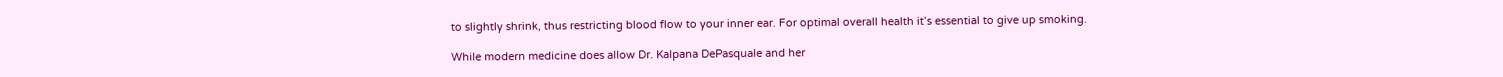to slightly shrink, thus restricting blood flow to your inner ear. For optimal overall health it’s essential to give up smoking.

While modern medicine does allow Dr. Kalpana DePasquale and her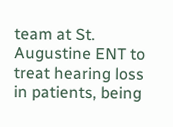team at St. Augustine ENT to treat hearing loss in patients, being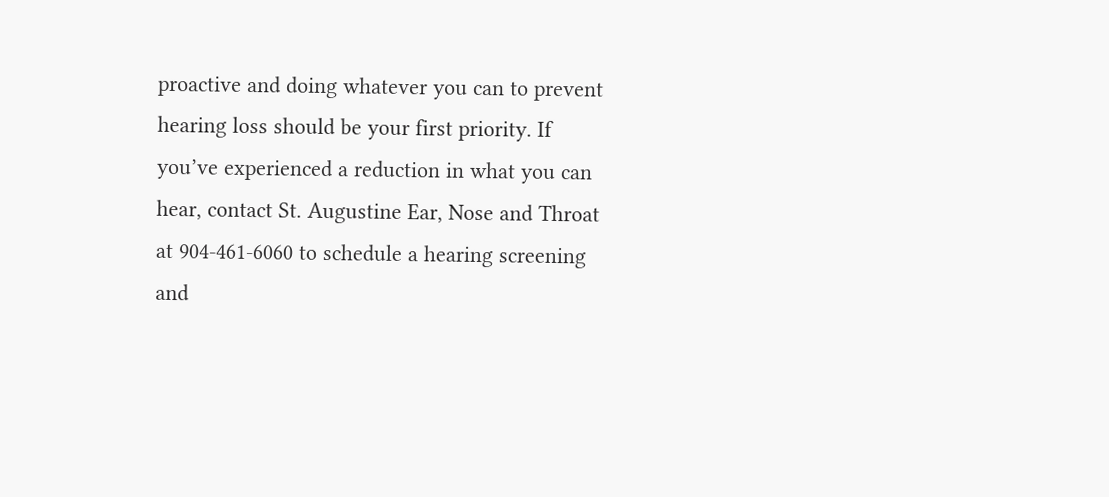proactive and doing whatever you can to prevent hearing loss should be your first priority. If you’ve experienced a reduction in what you can hear, contact St. Augustine Ear, Nose and Throat at 904-461-6060 to schedule a hearing screening and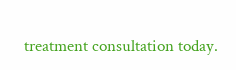treatment consultation today.